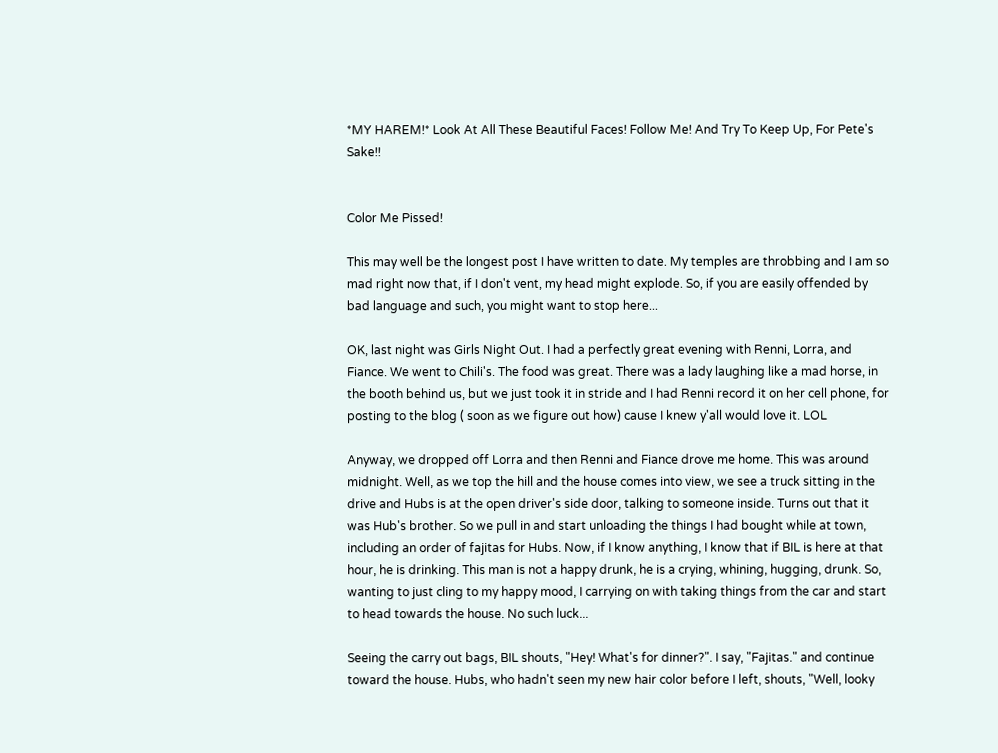*MY HAREM!* Look At All These Beautiful Faces! Follow Me! And Try To Keep Up, For Pete's Sake!!


Color Me Pissed!

This may well be the longest post I have written to date. My temples are throbbing and I am so mad right now that, if I don't vent, my head might explode. So, if you are easily offended by bad language and such, you might want to stop here...

OK, last night was Girls Night Out. I had a perfectly great evening with Renni, Lorra, and Fiance. We went to Chili's. The food was great. There was a lady laughing like a mad horse, in the booth behind us, but we just took it in stride and I had Renni record it on her cell phone, for posting to the blog ( soon as we figure out how) cause I knew y'all would love it. LOL

Anyway, we dropped off Lorra and then Renni and Fiance drove me home. This was around midnight. Well, as we top the hill and the house comes into view, we see a truck sitting in the drive and Hubs is at the open driver's side door, talking to someone inside. Turns out that it was Hub's brother. So we pull in and start unloading the things I had bought while at town, including an order of fajitas for Hubs. Now, if I know anything, I know that if BIL is here at that hour, he is drinking. This man is not a happy drunk, he is a crying, whining, hugging, drunk. So, wanting to just cling to my happy mood, I carrying on with taking things from the car and start to head towards the house. No such luck...

Seeing the carry out bags, BIL shouts, "Hey! What's for dinner?". I say, "Fajitas." and continue toward the house. Hubs, who hadn't seen my new hair color before I left, shouts, "Well, looky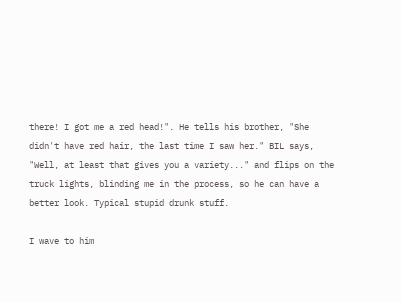there! I got me a red head!". He tells his brother, "She didn't have red hair, the last time I saw her." BIL says, "Well, at least that gives you a variety..." and flips on the truck lights, blinding me in the process, so he can have a better look. Typical stupid drunk stuff.

I wave to him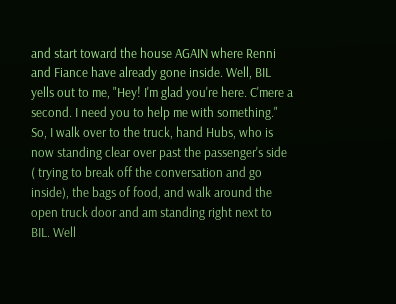and start toward the house AGAIN where Renni and Fiance have already gone inside. Well, BIL yells out to me, "Hey! I'm glad you're here. C'mere a second. I need you to help me with something." So, I walk over to the truck, hand Hubs, who is now standing clear over past the passenger's side ( trying to break off the conversation and go inside), the bags of food, and walk around the open truck door and am standing right next to BIL. Well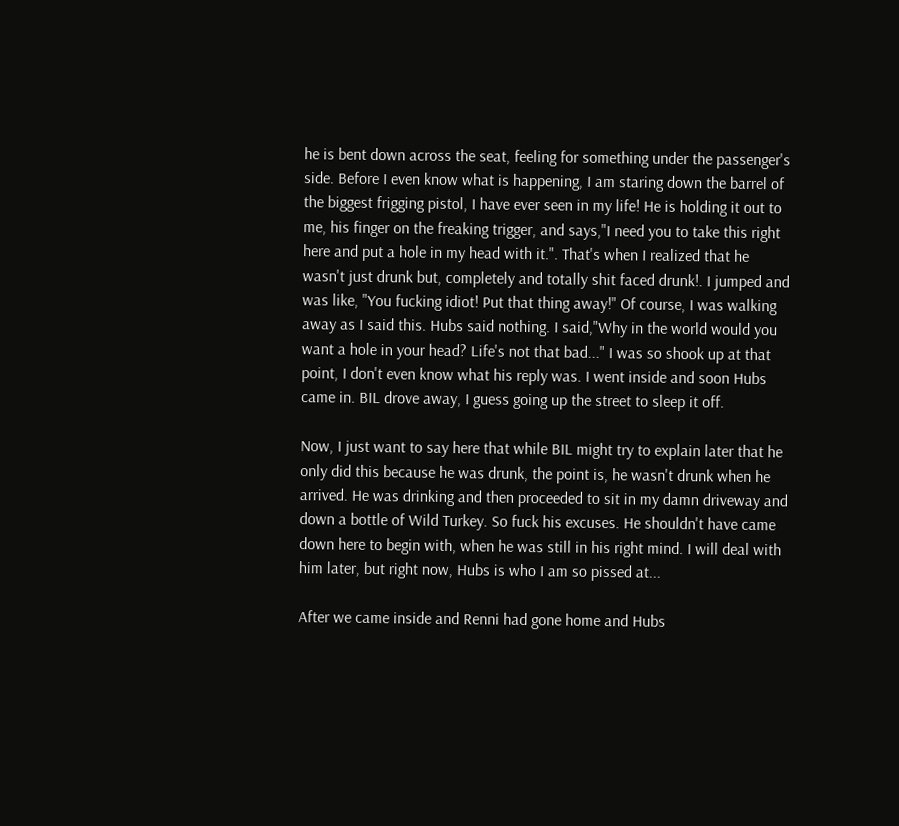he is bent down across the seat, feeling for something under the passenger's side. Before I even know what is happening, I am staring down the barrel of the biggest frigging pistol, I have ever seen in my life! He is holding it out to me, his finger on the freaking trigger, and says,"I need you to take this right here and put a hole in my head with it.". That's when I realized that he wasn't just drunk but, completely and totally shit faced drunk!. I jumped and was like, "You fucking idiot! Put that thing away!" Of course, I was walking away as I said this. Hubs said nothing. I said,"Why in the world would you want a hole in your head? Life's not that bad..." I was so shook up at that point, I don't even know what his reply was. I went inside and soon Hubs came in. BIL drove away, I guess going up the street to sleep it off.

Now, I just want to say here that while BIL might try to explain later that he only did this because he was drunk, the point is, he wasn't drunk when he arrived. He was drinking and then proceeded to sit in my damn driveway and down a bottle of Wild Turkey. So fuck his excuses. He shouldn't have came down here to begin with, when he was still in his right mind. I will deal with him later, but right now, Hubs is who I am so pissed at...

After we came inside and Renni had gone home and Hubs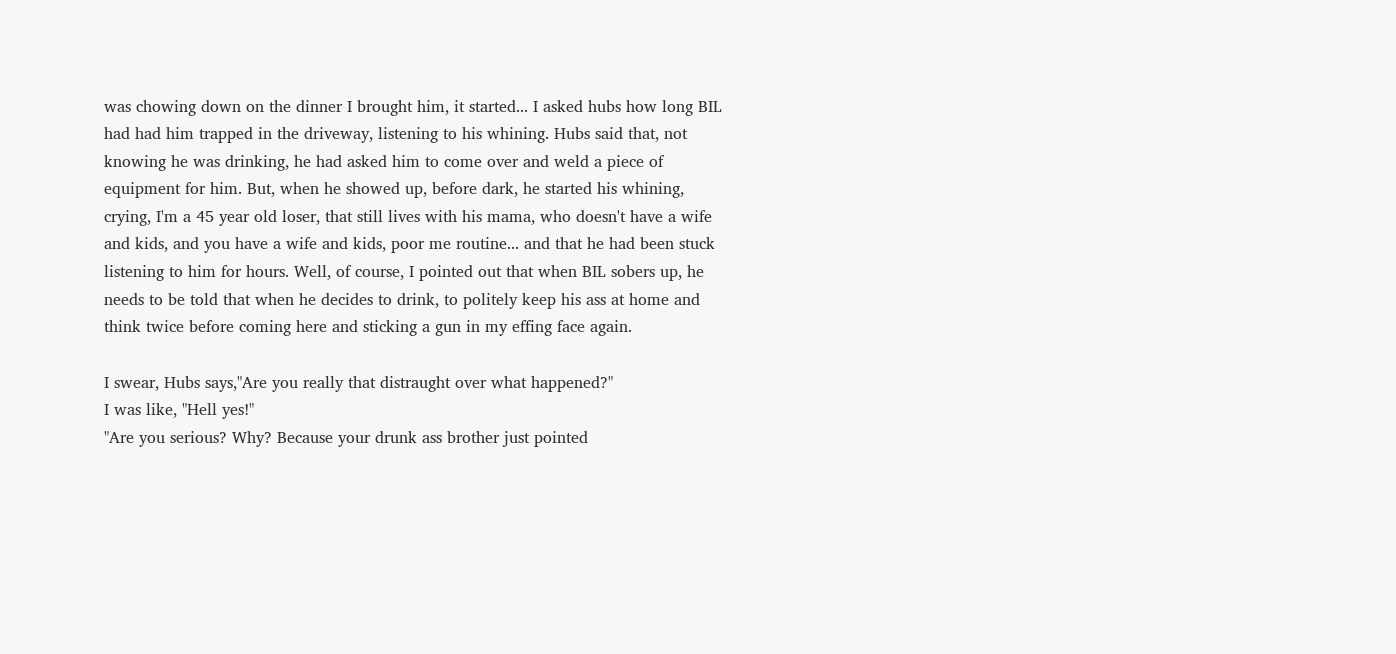was chowing down on the dinner I brought him, it started... I asked hubs how long BIL had had him trapped in the driveway, listening to his whining. Hubs said that, not knowing he was drinking, he had asked him to come over and weld a piece of equipment for him. But, when he showed up, before dark, he started his whining, crying, I'm a 45 year old loser, that still lives with his mama, who doesn't have a wife and kids, and you have a wife and kids, poor me routine... and that he had been stuck listening to him for hours. Well, of course, I pointed out that when BIL sobers up, he needs to be told that when he decides to drink, to politely keep his ass at home and think twice before coming here and sticking a gun in my effing face again.

I swear, Hubs says,"Are you really that distraught over what happened?"
I was like, "Hell yes!"
"Are you serious? Why? Because your drunk ass brother just pointed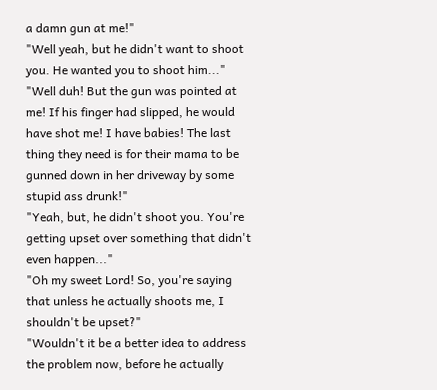a damn gun at me!"
"Well yeah, but he didn't want to shoot you. He wanted you to shoot him..."
"Well duh! But the gun was pointed at me! If his finger had slipped, he would have shot me! I have babies! The last thing they need is for their mama to be gunned down in her driveway by some stupid ass drunk!"
"Yeah, but, he didn't shoot you. You're getting upset over something that didn't even happen..."
"Oh my sweet Lord! So, you're saying that unless he actually shoots me, I shouldn't be upset?"
"Wouldn't it be a better idea to address the problem now, before he actually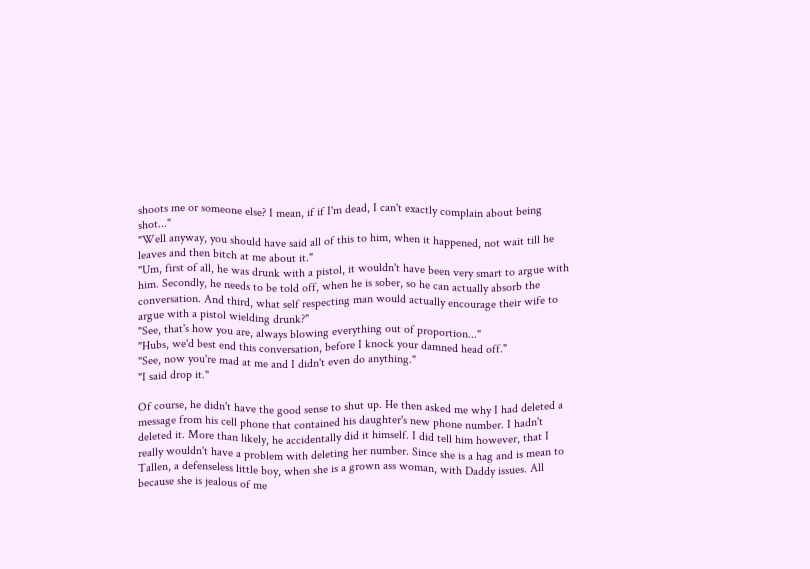shoots me or someone else? I mean, if if I'm dead, I can't exactly complain about being shot..."
"Well anyway, you should have said all of this to him, when it happened, not wait till he leaves and then bitch at me about it."
"Um, first of all, he was drunk with a pistol, it wouldn't have been very smart to argue with him. Secondly, he needs to be told off, when he is sober, so he can actually absorb the conversation. And third, what self respecting man would actually encourage their wife to argue with a pistol wielding drunk?"
"See, that's how you are, always blowing everything out of proportion..."
"Hubs, we'd best end this conversation, before I knock your damned head off."
"See, now you're mad at me and I didn't even do anything."
"I said drop it."

Of course, he didn't have the good sense to shut up. He then asked me why I had deleted a message from his cell phone that contained his daughter's new phone number. I hadn't deleted it. More than likely, he accidentally did it himself. I did tell him however, that I really wouldn't have a problem with deleting her number. Since she is a hag and is mean to Tallen, a defenseless little boy, when she is a grown ass woman, with Daddy issues. All because she is jealous of me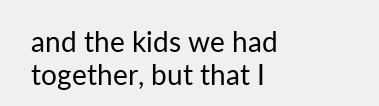and the kids we had together, but that I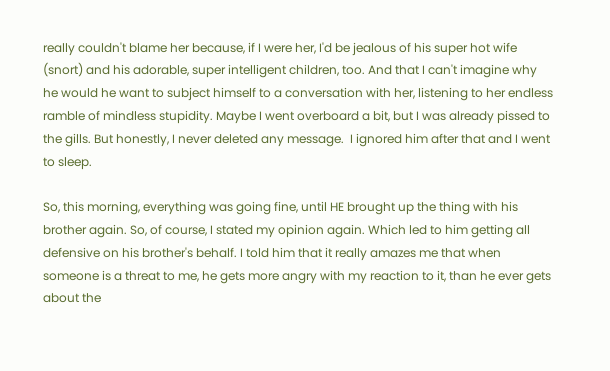really couldn't blame her because, if I were her, I'd be jealous of his super hot wife (snort) and his adorable, super intelligent children, too. And that I can't imagine why he would he want to subject himself to a conversation with her, listening to her endless ramble of mindless stupidity. Maybe I went overboard a bit, but I was already pissed to the gills. But honestly, I never deleted any message.  I ignored him after that and I went to sleep.

So, this morning, everything was going fine, until HE brought up the thing with his brother again. So, of course, I stated my opinion again. Which led to him getting all defensive on his brother's behalf. I told him that it really amazes me that when someone is a threat to me, he gets more angry with my reaction to it, than he ever gets about the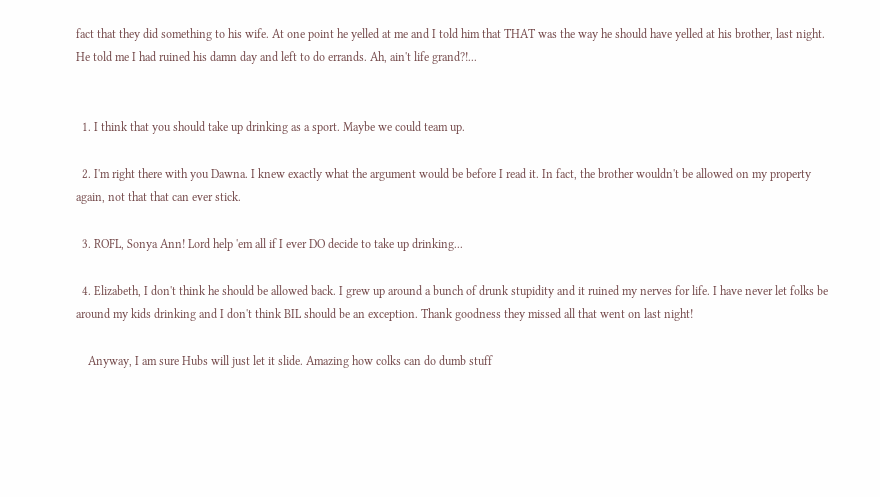fact that they did something to his wife. At one point he yelled at me and I told him that THAT was the way he should have yelled at his brother, last night. He told me I had ruined his damn day and left to do errands. Ah, ain't life grand?!...


  1. I think that you should take up drinking as a sport. Maybe we could team up.

  2. I'm right there with you Dawna. I knew exactly what the argument would be before I read it. In fact, the brother wouldn't be allowed on my property again, not that that can ever stick.

  3. ROFL, Sonya Ann! Lord help 'em all if I ever DO decide to take up drinking...

  4. Elizabeth, I don't think he should be allowed back. I grew up around a bunch of drunk stupidity and it ruined my nerves for life. I have never let folks be around my kids drinking and I don't think BIL should be an exception. Thank goodness they missed all that went on last night!

    Anyway, I am sure Hubs will just let it slide. Amazing how colks can do dumb stuff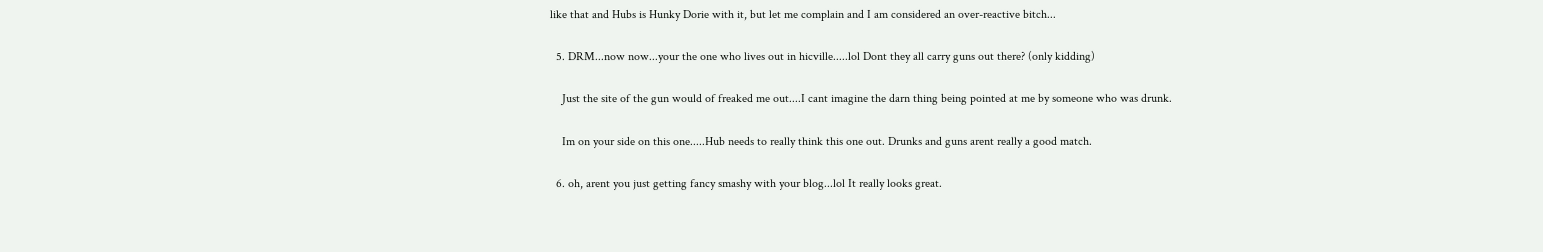like that and Hubs is Hunky Dorie with it, but let me complain and I am considered an over-reactive bitch...

  5. DRM...now now...your the one who lives out in hicville.....lol Dont they all carry guns out there? (only kidding)

    Just the site of the gun would of freaked me out....I cant imagine the darn thing being pointed at me by someone who was drunk.

    Im on your side on this one.....Hub needs to really think this one out. Drunks and guns arent really a good match.

  6. oh, arent you just getting fancy smashy with your blog...lol It really looks great.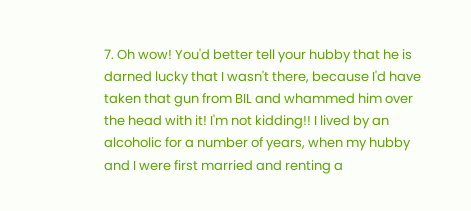7. Oh wow! You'd better tell your hubby that he is darned lucky that I wasn't there, because I'd have taken that gun from BIL and whammed him over the head with it! I'm not kidding!! I lived by an alcoholic for a number of years, when my hubby and I were first married and renting a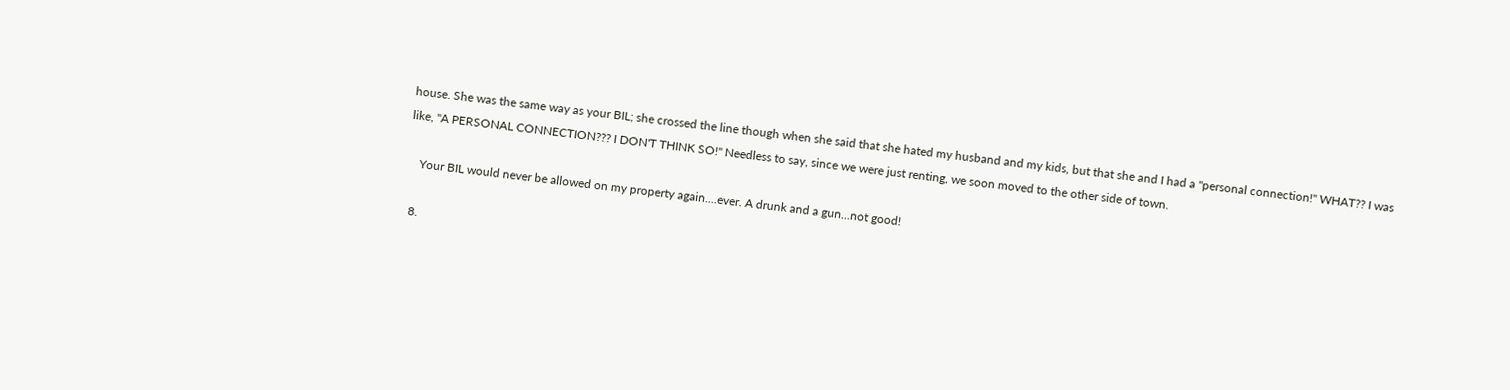house. She was the same way as your BIL; she crossed the line though when she said that she hated my husband and my kids, but that she and I had a "personal connection!" WHAT?? I was like, "A PERSONAL CONNECTION??? I DON'T THINK SO!" Needless to say, since we were just renting, we soon moved to the other side of town.

    Your BIL would never be allowed on my property again....ever. A drunk and a gun...not good!

  8.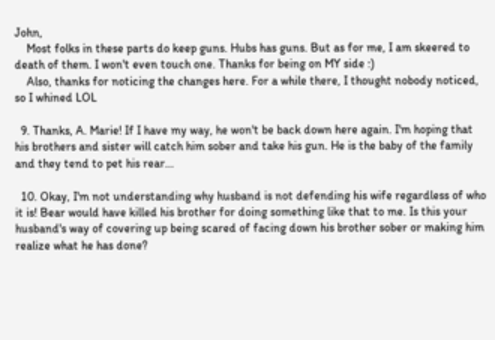John,
    Most folks in these parts do keep guns. Hubs has guns. But as for me, I am skeered to death of them. I won't even touch one. Thanks for being on MY side :)
    Also, thanks for noticing the changes here. For a while there, I thought nobody noticed, so I whined LOL

  9. Thanks, A. Marie! If I have my way, he won't be back down here again. I'm hoping that his brothers and sister will catch him sober and take his gun. He is the baby of the family and they tend to pet his rear...

  10. Okay, I'm not understanding why husband is not defending his wife regardless of who it is! Bear would have killed his brother for doing something like that to me. Is this your husband's way of covering up being scared of facing down his brother sober or making him realize what he has done?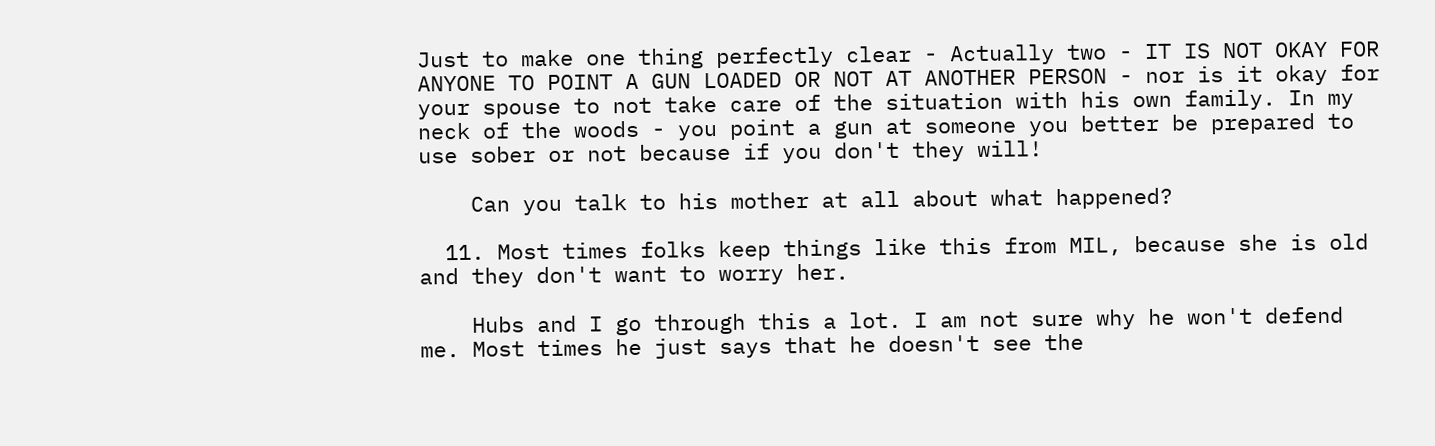Just to make one thing perfectly clear - Actually two - IT IS NOT OKAY FOR ANYONE TO POINT A GUN LOADED OR NOT AT ANOTHER PERSON - nor is it okay for your spouse to not take care of the situation with his own family. In my neck of the woods - you point a gun at someone you better be prepared to use sober or not because if you don't they will!

    Can you talk to his mother at all about what happened?

  11. Most times folks keep things like this from MIL, because she is old and they don't want to worry her.

    Hubs and I go through this a lot. I am not sure why he won't defend me. Most times he just says that he doesn't see the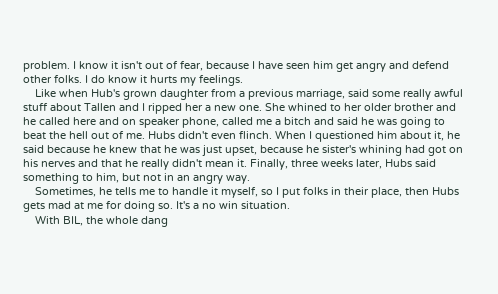problem. I know it isn't out of fear, because I have seen him get angry and defend other folks. I do know it hurts my feelings.
    Like when Hub's grown daughter from a previous marriage, said some really awful stuff about Tallen and I ripped her a new one. She whined to her older brother and he called here and on speaker phone, called me a bitch and said he was going to beat the hell out of me. Hubs didn't even flinch. When I questioned him about it, he said because he knew that he was just upset, because he sister's whining had got on his nerves and that he really didn't mean it. Finally, three weeks later, Hubs said something to him, but not in an angry way.
    Sometimes, he tells me to handle it myself, so I put folks in their place, then Hubs gets mad at me for doing so. It's a no win situation.
    With BIL, the whole dang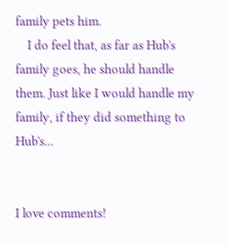family pets him.
    I do feel that, as far as Hub's family goes, he should handle them. Just like I would handle my family, if they did something to Hub's...


I love comments!